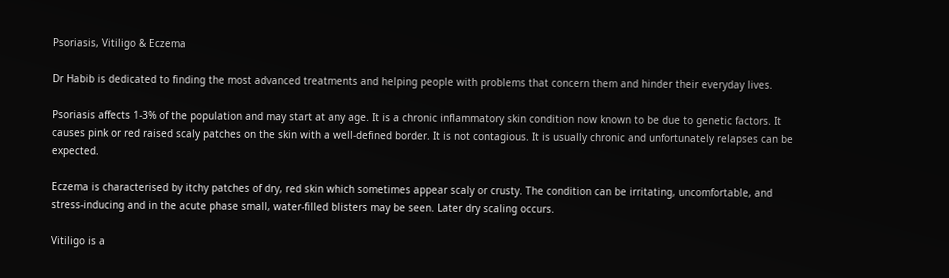Psoriasis, Vitiligo & Eczema

Dr Habib is dedicated to finding the most advanced treatments and helping people with problems that concern them and hinder their everyday lives.

Psoriasis affects 1-3% of the population and may start at any age. It is a chronic inflammatory skin condition now known to be due to genetic factors. It causes pink or red raised scaly patches on the skin with a well-defined border. It is not contagious. It is usually chronic and unfortunately relapses can be expected.

Eczema is characterised by itchy patches of dry, red skin which sometimes appear scaly or crusty. The condition can be irritating, uncomfortable, and stress-inducing and in the acute phase small, water-filled blisters may be seen. Later dry scaling occurs.

Vitiligo is a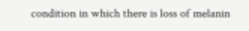condition in which there is loss of melanin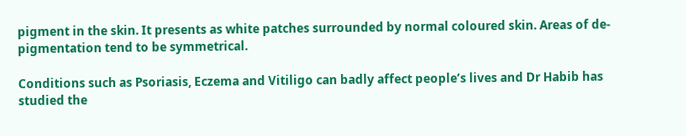pigment in the skin. It presents as white patches surrounded by normal coloured skin. Areas of de-pigmentation tend to be symmetrical.

Conditions such as Psoriasis, Eczema and Vitiligo can badly affect people’s lives and Dr Habib has studied the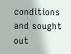conditions and sought out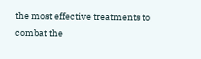the most effective treatments to combat the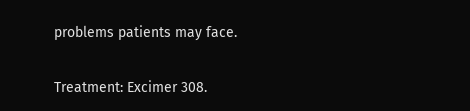problems patients may face.

Treatment: Excimer 308.